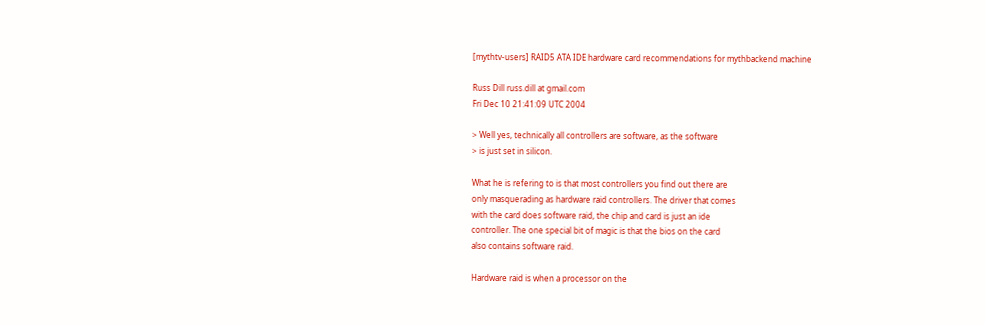[mythtv-users] RAID5 ATA IDE hardware card recommendations for mythbackend machine

Russ Dill russ.dill at gmail.com
Fri Dec 10 21:41:09 UTC 2004

> Well yes, technically all controllers are software, as the software
> is just set in silicon.

What he is refering to is that most controllers you find out there are
only masquerading as hardware raid controllers. The driver that comes
with the card does software raid, the chip and card is just an ide
controller. The one special bit of magic is that the bios on the card
also contains software raid.

Hardware raid is when a processor on the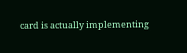card is actually implementing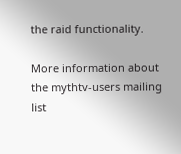the raid functionality.

More information about the mythtv-users mailing list